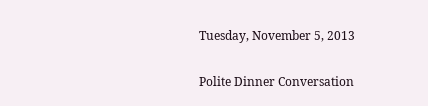Tuesday, November 5, 2013

Polite Dinner Conversation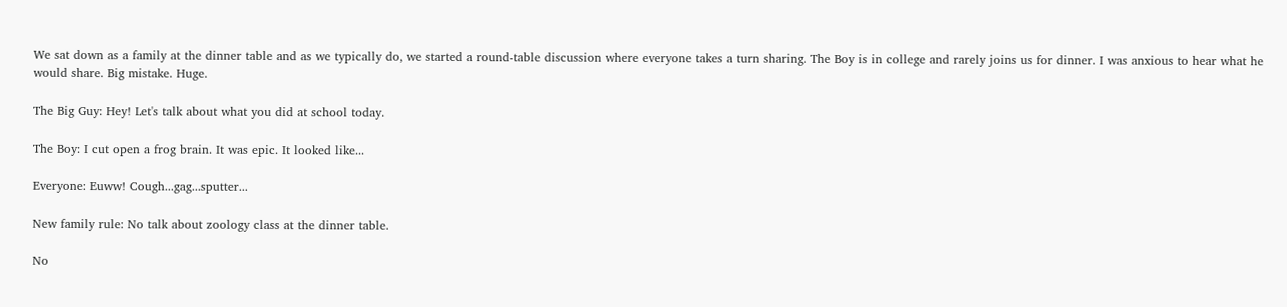We sat down as a family at the dinner table and as we typically do, we started a round-table discussion where everyone takes a turn sharing. The Boy is in college and rarely joins us for dinner. I was anxious to hear what he would share. Big mistake. Huge.

The Big Guy: Hey! Let's talk about what you did at school today.

The Boy: I cut open a frog brain. It was epic. It looked like...

Everyone: Euww! Cough...gag...sputter...

New family rule: No talk about zoology class at the dinner table.

No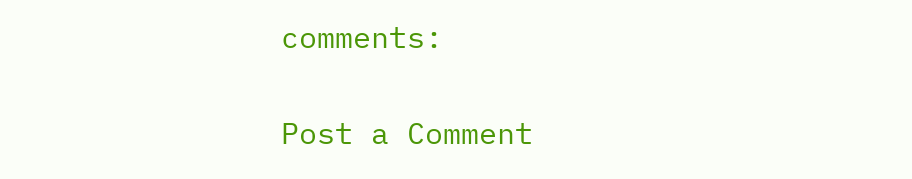comments:

Post a Comment